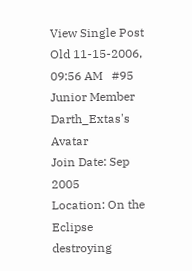View Single Post
Old 11-15-2006, 09:56 AM   #95
Junior Member
Darth_Extas's Avatar
Join Date: Sep 2005
Location: On the Eclipse destroying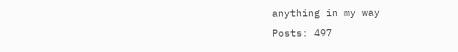anything in my way
Posts: 497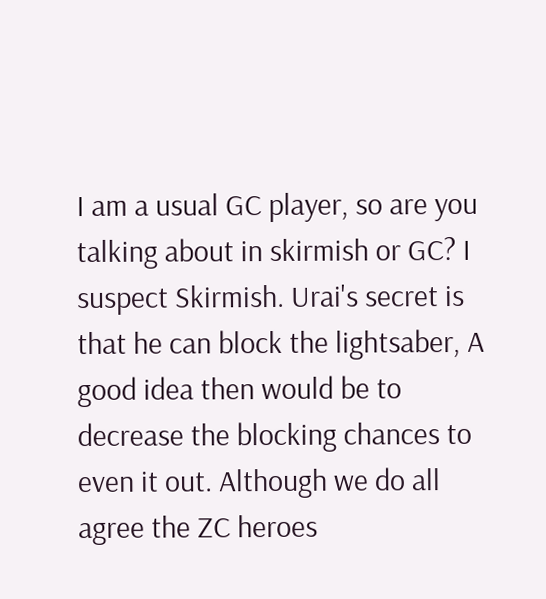I am a usual GC player, so are you talking about in skirmish or GC? I suspect Skirmish. Urai's secret is that he can block the lightsaber, A good idea then would be to decrease the blocking chances to even it out. Although we do all agree the ZC heroes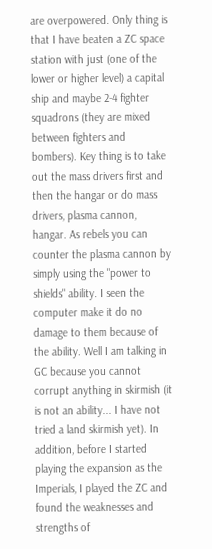are overpowered. Only thing is that I have beaten a ZC space station with just (one of the lower or higher level) a capital ship and maybe 2-4 fighter squadrons (they are mixed between fighters and bombers). Key thing is to take out the mass drivers first and then the hangar or do mass drivers, plasma cannon, hangar. As rebels you can counter the plasma cannon by simply using the "power to shields" ability. I seen the computer make it do no damage to them because of the ability. Well I am talking in GC because you cannot corrupt anything in skirmish (it is not an ability... I have not tried a land skirmish yet). In addition, before I started playing the expansion as the Imperials, I played the ZC and found the weaknesses and strengths of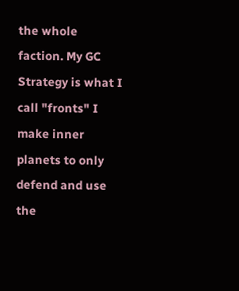the whole faction. My GC Strategy is what I call "fronts" I make inner planets to only defend and use the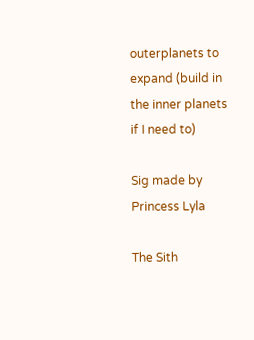outerplanets to expand (build in the inner planets if I need to)

Sig made by Princess Lyla

The Sith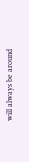will always be around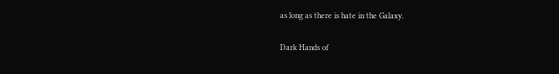as long as there is hate in the Galaxy.

Dark Hands of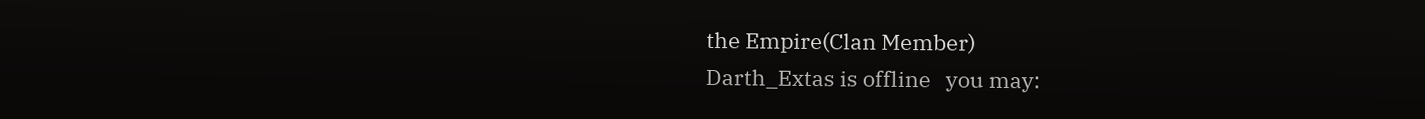the Empire(Clan Member)
Darth_Extas is offline   you may: